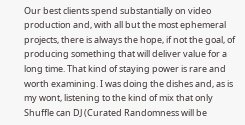Our best clients spend substantially on video production and, with all but the most ephemeral projects, there is always the hope, if not the goal, of producing something that will deliver value for a long time. That kind of staying power is rare and worth examining. I was doing the dishes and, as is my wont, listening to the kind of mix that only Shuffle can DJ (Curated Randomness will be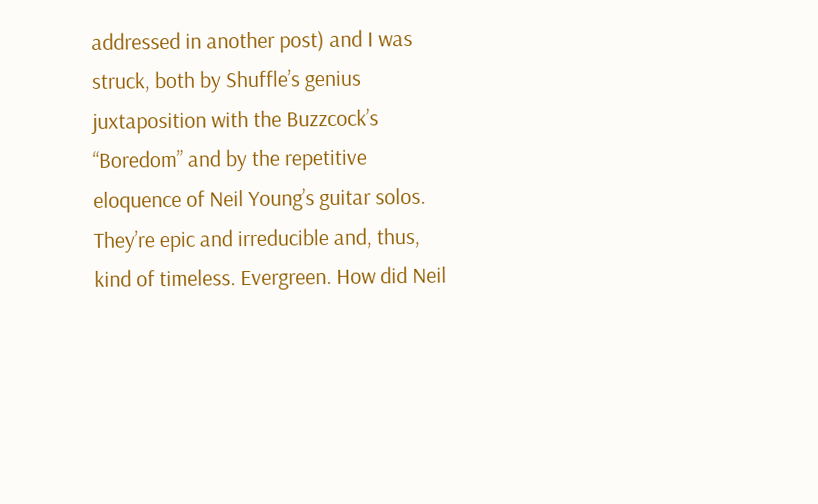addressed in another post) and I was struck, both by Shuffle’s genius juxtaposition with the Buzzcock’s “Boredom” and by the repetitive eloquence of Neil Young’s guitar solos. They’re epic and irreducible and, thus, kind of timeless. Evergreen. How did Neil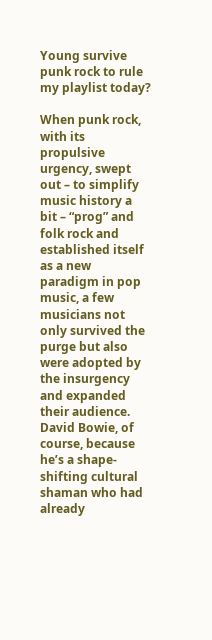Young survive punk rock to rule my playlist today?

When punk rock, with its propulsive urgency, swept out – to simplify music history a bit – “prog” and folk rock and established itself as a new paradigm in pop music, a few musicians not only survived the purge but also were adopted by the insurgency and expanded their audience. David Bowie, of course, because he’s a shape-shifting cultural shaman who had already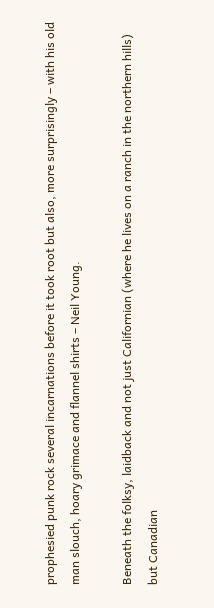prophesied punk rock several incarnations before it took root but also, more surprisingly – with his old man slouch, hoary grimace and flannel shirts – Neil Young.

Beneath the folksy, laidback and not just Californian (where he lives on a ranch in the northern hills) but Canadian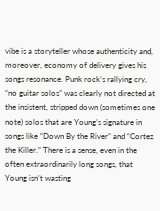vibe is a storyteller whose authenticity and, moreover, economy of delivery gives his songs resonance. Punk rock’s rallying cry, “no guitar solos” was clearly not directed at the insistent, stripped down (sometimes one note) solos that are Young’s signature in songs like “Down By the River” and “Cortez the Killer.” There is a sense, even in the often extraordinarily long songs, that Young isn’t wasting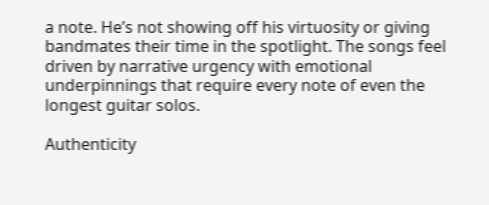a note. He’s not showing off his virtuosity or giving bandmates their time in the spotlight. The songs feel driven by narrative urgency with emotional underpinnings that require every note of even the longest guitar solos.

Authenticity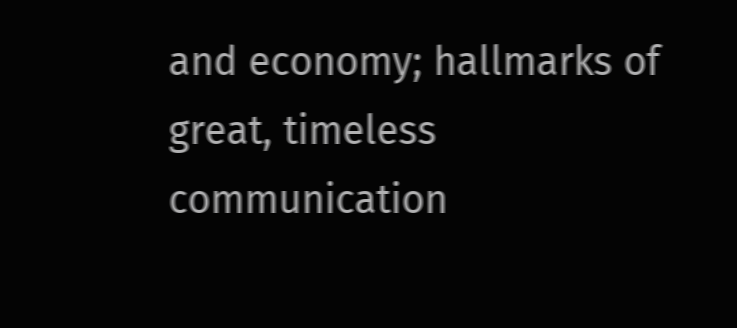and economy; hallmarks of great, timeless communication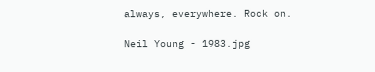always, everywhere. Rock on.

Neil Young - 1983.jpg